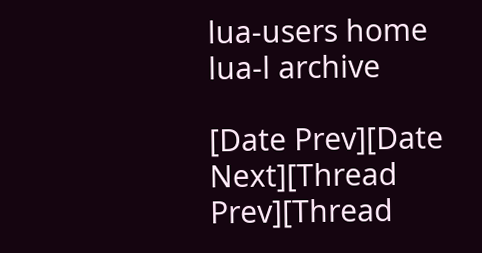lua-users home
lua-l archive

[Date Prev][Date Next][Thread Prev][Thread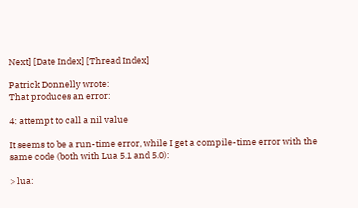Next] [Date Index] [Thread Index]

Patrick Donnelly wrote:
That produces an error:

4: attempt to call a nil value

It seems to be a run-time error, while I get a compile-time error with the same code (both with Lua 5.1 and 5.0):

> lua: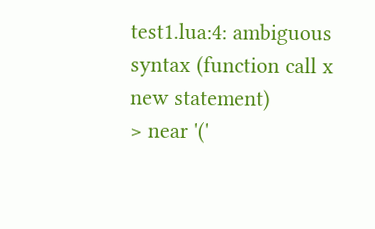test1.lua:4: ambiguous syntax (function call x new statement)
> near '('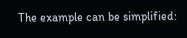The example can be simplified: